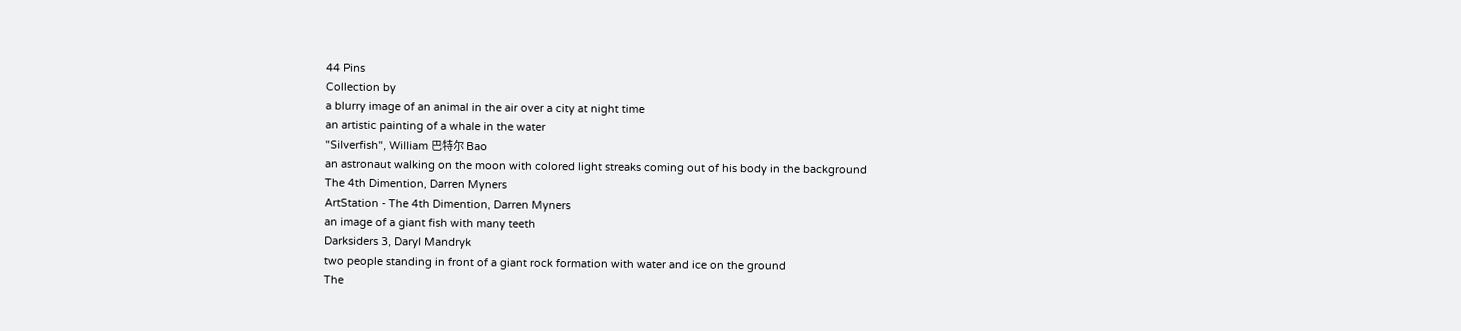44 Pins
Collection by
a blurry image of an animal in the air over a city at night time
an artistic painting of a whale in the water
"Silverfish", William 巴特尔 Bao
an astronaut walking on the moon with colored light streaks coming out of his body in the background
The 4th Dimention, Darren Myners
ArtStation - The 4th Dimention, Darren Myners
an image of a giant fish with many teeth
Darksiders 3, Daryl Mandryk
two people standing in front of a giant rock formation with water and ice on the ground
The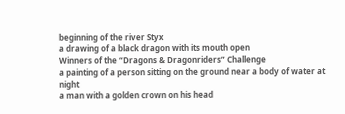beginning of the river Styx
a drawing of a black dragon with its mouth open
Winners of the “Dragons & Dragonriders” Challenge
a painting of a person sitting on the ground near a body of water at night
a man with a golden crown on his head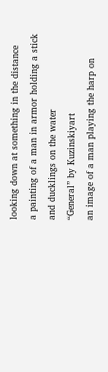looking down at something in the distance
a painting of a man in armor holding a stick and ducklings on the water
“General” by Kuzinskiyart
an image of a man playing the harp on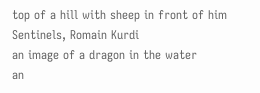top of a hill with sheep in front of him
Sentinels, Romain Kurdi
an image of a dragon in the water
an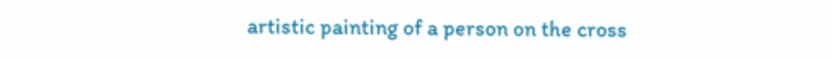artistic painting of a person on the cross